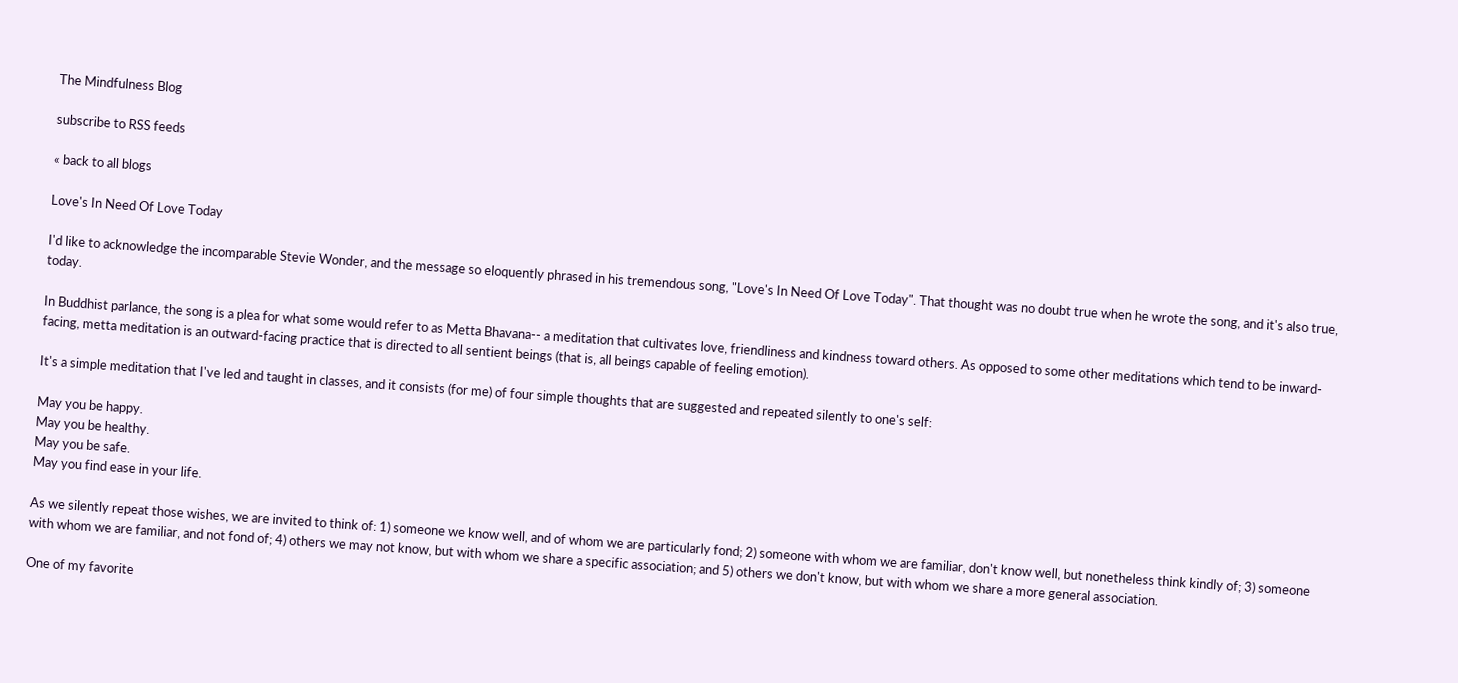The Mindfulness Blog

subscribe to RSS feeds

« back to all blogs

Love's In Need Of Love Today

I'd like to acknowledge the incomparable Stevie Wonder, and the message so eloquently phrased in his tremendous song, "Love's In Need Of Love Today". That thought was no doubt true when he wrote the song, and it's also true, today.

In Buddhist parlance, the song is a plea for what some would refer to as Metta Bhavana-- a meditation that cultivates love, friendliness and kindness toward others. As opposed to some other meditations which tend to be inward-facing, metta meditation is an outward-facing practice that is directed to all sentient beings (that is, all beings capable of feeling emotion).

It's a simple meditation that I've led and taught in classes, and it consists (for me) of four simple thoughts that are suggested and repeated silently to one's self:

May you be happy.
May you be healthy.
May you be safe.
May you find ease in your life.

As we silently repeat those wishes, we are invited to think of: 1) someone we know well, and of whom we are particularly fond; 2) someone with whom we are familiar, don't know well, but nonetheless think kindly of; 3) someone with whom we are familiar, and not fond of; 4) others we may not know, but with whom we share a specific association; and 5) others we don't know, but with whom we share a more general association.

One of my favorite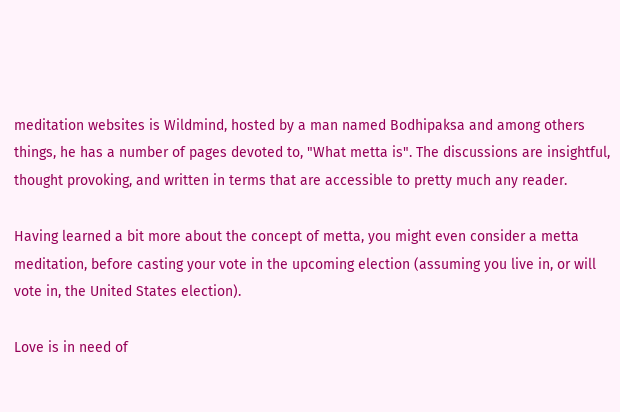meditation websites is Wildmind, hosted by a man named Bodhipaksa and among others things, he has a number of pages devoted to, "What metta is". The discussions are insightful, thought provoking, and written in terms that are accessible to pretty much any reader.

Having learned a bit more about the concept of metta, you might even consider a metta meditation, before casting your vote in the upcoming election (assuming you live in, or will vote in, the United States election).

Love is in need of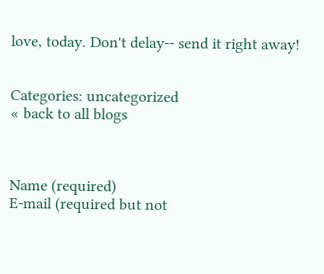love, today. Don't delay-- send it right away!


Categories: uncategorized
« back to all blogs



Name (required)
E-mail (required but not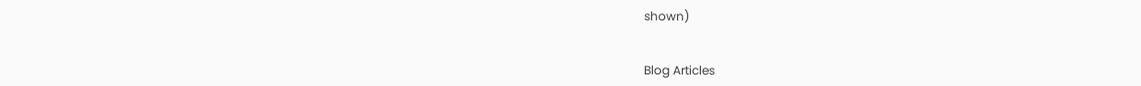shown)


Blog Articles